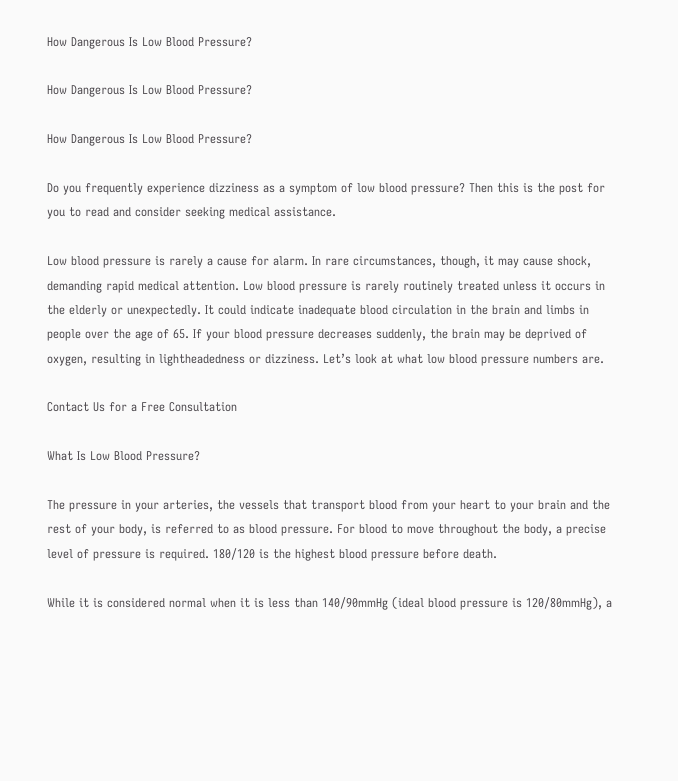How Dangerous Is Low Blood Pressure?

How Dangerous Is Low Blood Pressure?

How Dangerous Is Low Blood Pressure?

Do you frequently experience dizziness as a symptom of low blood pressure? Then this is the post for you to read and consider seeking medical assistance.

Low blood pressure is rarely a cause for alarm. In rare circumstances, though, it may cause shock, demanding rapid medical attention. Low blood pressure is rarely routinely treated unless it occurs in the elderly or unexpectedly. It could indicate inadequate blood circulation in the brain and limbs in people over the age of 65. If your blood pressure decreases suddenly, the brain may be deprived of oxygen, resulting in lightheadedness or dizziness. Let’s look at what low blood pressure numbers are.

Contact Us for a Free Consultation

What Is Low Blood Pressure?

The pressure in your arteries, the vessels that transport blood from your heart to your brain and the rest of your body, is referred to as blood pressure. For blood to move throughout the body, a precise level of pressure is required. 180/120 is the highest blood pressure before death.

While it is considered normal when it is less than 140/90mmHg (ideal blood pressure is 120/80mmHg), a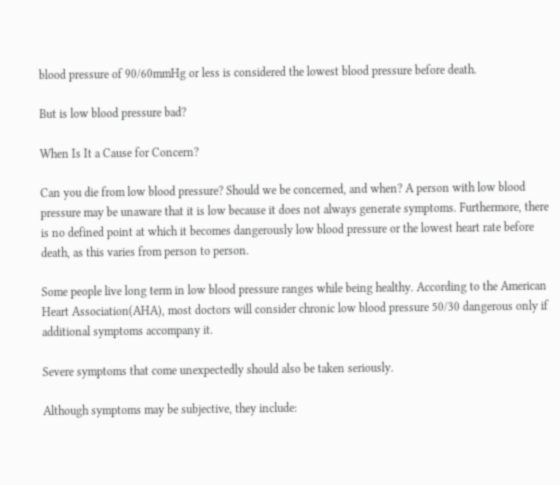blood pressure of 90/60mmHg or less is considered the lowest blood pressure before death.

But is low blood pressure bad?

When Is It a Cause for Concern?

Can you die from low blood pressure? Should we be concerned, and when? A person with low blood pressure may be unaware that it is low because it does not always generate symptoms. Furthermore, there is no defined point at which it becomes dangerously low blood pressure or the lowest heart rate before death, as this varies from person to person.

Some people live long term in low blood pressure ranges while being healthy. According to the American Heart Association(AHA), most doctors will consider chronic low blood pressure 50/30 dangerous only if additional symptoms accompany it.

Severe symptoms that come unexpectedly should also be taken seriously.

Although symptoms may be subjective, they include: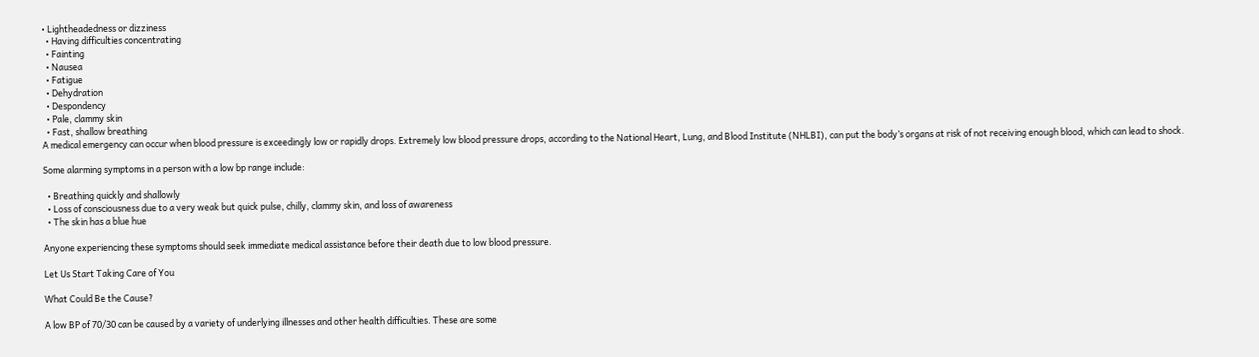• Lightheadedness or dizziness
  • Having difficulties concentrating
  • Fainting
  • Nausea
  • Fatigue
  • Dehydration
  • Despondency
  • Pale, clammy skin
  • Fast, shallow breathing
A medical emergency can occur when blood pressure is exceedingly low or rapidly drops. Extremely low blood pressure drops, according to the National Heart, Lung, and Blood Institute (NHLBI), can put the body’s organs at risk of not receiving enough blood, which can lead to shock.

Some alarming symptoms in a person with a low bp range include:

  • Breathing quickly and shallowly
  • Loss of consciousness due to a very weak but quick pulse, chilly, clammy skin, and loss of awareness
  • The skin has a blue hue

Anyone experiencing these symptoms should seek immediate medical assistance before their death due to low blood pressure.

Let Us Start Taking Care of You

What Could Be the Cause?

A low BP of 70/30 can be caused by a variety of underlying illnesses and other health difficulties. These are some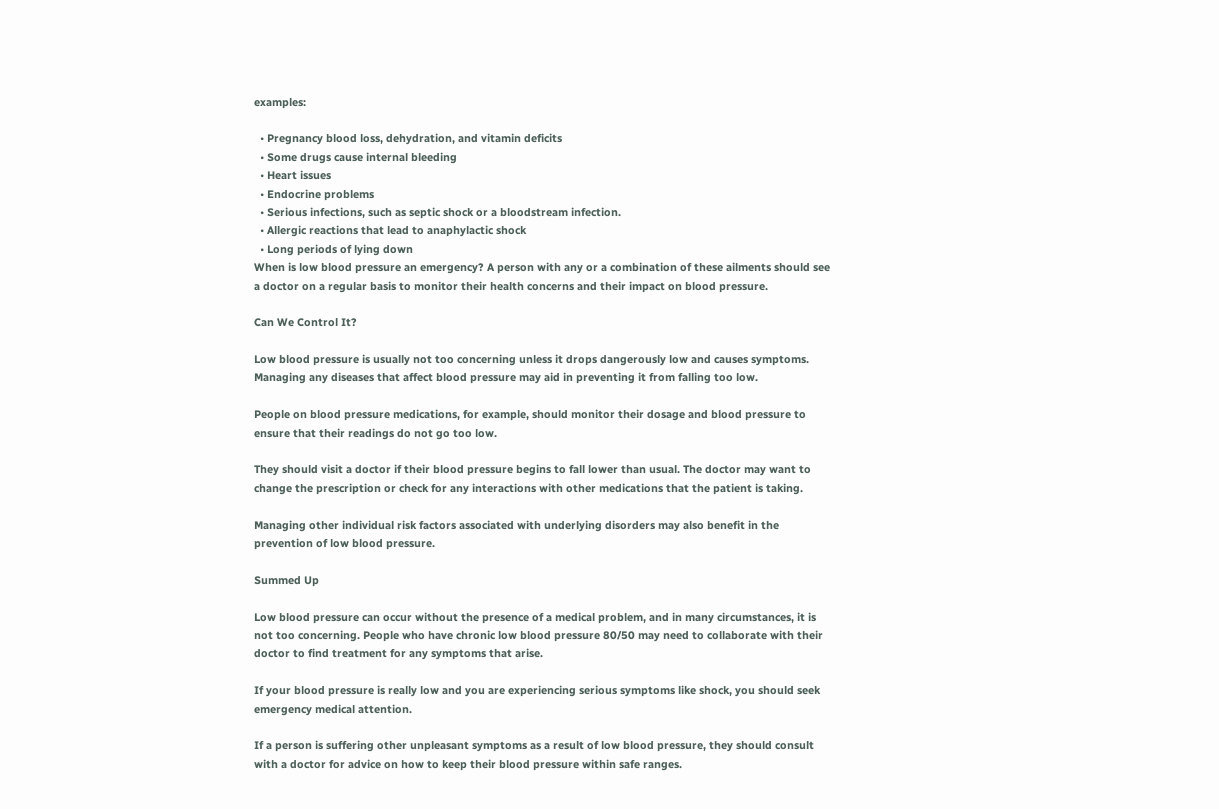examples:

  • Pregnancy blood loss, dehydration, and vitamin deficits
  • Some drugs cause internal bleeding
  • Heart issues
  • Endocrine problems
  • Serious infections, such as septic shock or a bloodstream infection.
  • Allergic reactions that lead to anaphylactic shock
  • Long periods of lying down
When is low blood pressure an emergency? A person with any or a combination of these ailments should see a doctor on a regular basis to monitor their health concerns and their impact on blood pressure.

Can We Control It?

Low blood pressure is usually not too concerning unless it drops dangerously low and causes symptoms. Managing any diseases that affect blood pressure may aid in preventing it from falling too low.

People on blood pressure medications, for example, should monitor their dosage and blood pressure to ensure that their readings do not go too low.

They should visit a doctor if their blood pressure begins to fall lower than usual. The doctor may want to change the prescription or check for any interactions with other medications that the patient is taking.

Managing other individual risk factors associated with underlying disorders may also benefit in the prevention of low blood pressure.

Summed Up

Low blood pressure can occur without the presence of a medical problem, and in many circumstances, it is not too concerning. People who have chronic low blood pressure 80/50 may need to collaborate with their doctor to find treatment for any symptoms that arise.

If your blood pressure is really low and you are experiencing serious symptoms like shock, you should seek emergency medical attention.

If a person is suffering other unpleasant symptoms as a result of low blood pressure, they should consult with a doctor for advice on how to keep their blood pressure within safe ranges.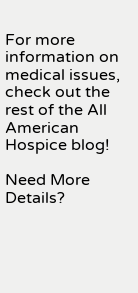For more information on medical issues, check out the rest of the All American Hospice blog!

Need More Details?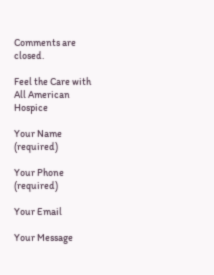Comments are closed.

Feel the Care with All American Hospice

Your Name (required)

Your Phone (required)

Your Email

Your Message